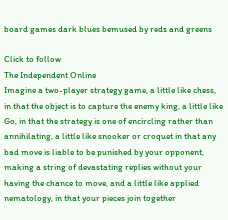board games dark blues bemused by reds and greens

Click to follow
The Independent Online
Imagine a two-player strategy game, a little like chess, in that the object is to capture the enemy king, a little like Go, in that the strategy is one of encircling rather than annihilating, a little like snooker or croquet in that any bad move is liable to be punished by your opponent, making a string of devastating replies without your having the chance to move, and a little like applied nematology, in that your pieces join together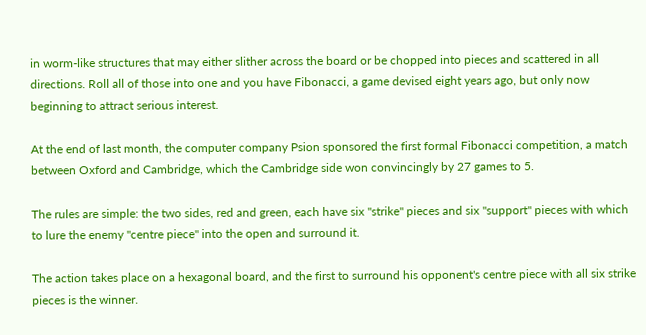in worm-like structures that may either slither across the board or be chopped into pieces and scattered in all directions. Roll all of those into one and you have Fibonacci, a game devised eight years ago, but only now beginning to attract serious interest.

At the end of last month, the computer company Psion sponsored the first formal Fibonacci competition, a match between Oxford and Cambridge, which the Cambridge side won convincingly by 27 games to 5.

The rules are simple: the two sides, red and green, each have six "strike" pieces and six "support" pieces with which to lure the enemy "centre piece" into the open and surround it.

The action takes place on a hexagonal board, and the first to surround his opponent's centre piece with all six strike pieces is the winner.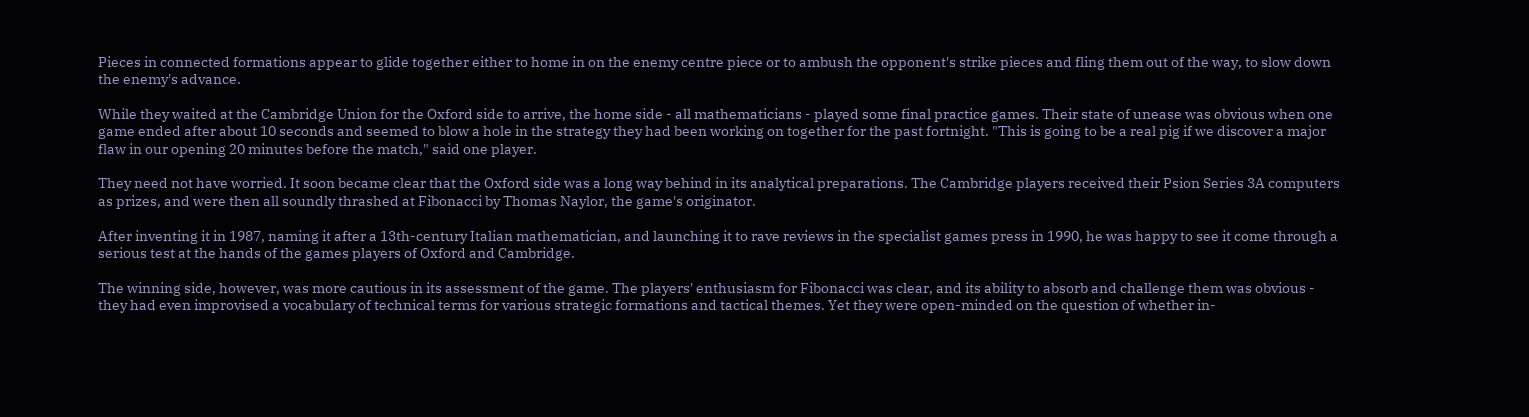Pieces in connected formations appear to glide together either to home in on the enemy centre piece or to ambush the opponent's strike pieces and fling them out of the way, to slow down the enemy's advance.

While they waited at the Cambridge Union for the Oxford side to arrive, the home side - all mathematicians - played some final practice games. Their state of unease was obvious when one game ended after about 10 seconds and seemed to blow a hole in the strategy they had been working on together for the past fortnight. "This is going to be a real pig if we discover a major flaw in our opening 20 minutes before the match," said one player.

They need not have worried. It soon became clear that the Oxford side was a long way behind in its analytical preparations. The Cambridge players received their Psion Series 3A computers as prizes, and were then all soundly thrashed at Fibonacci by Thomas Naylor, the game's originator.

After inventing it in 1987, naming it after a 13th-century Italian mathematician, and launching it to rave reviews in the specialist games press in 1990, he was happy to see it come through a serious test at the hands of the games players of Oxford and Cambridge.

The winning side, however, was more cautious in its assessment of the game. The players' enthusiasm for Fibonacci was clear, and its ability to absorb and challenge them was obvious - they had even improvised a vocabulary of technical terms for various strategic formations and tactical themes. Yet they were open-minded on the question of whether in-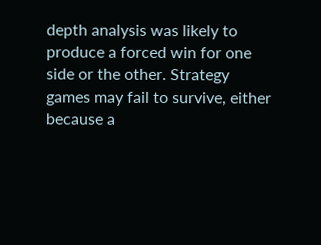depth analysis was likely to produce a forced win for one side or the other. Strategy games may fail to survive, either because a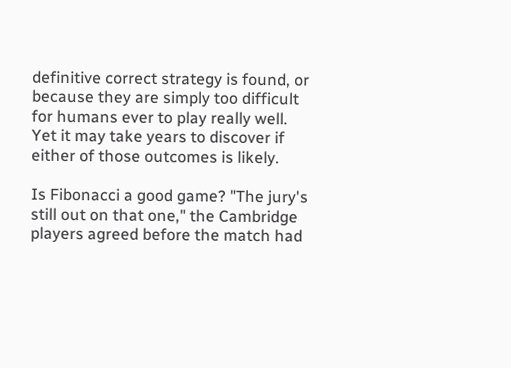definitive correct strategy is found, or because they are simply too difficult for humans ever to play really well. Yet it may take years to discover if either of those outcomes is likely.

Is Fibonacci a good game? "The jury's still out on that one," the Cambridge players agreed before the match had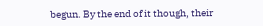begun. By the end of it though, their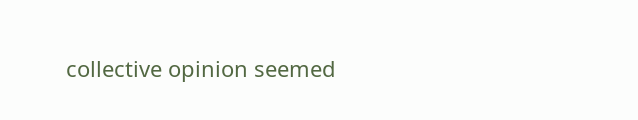collective opinion seemed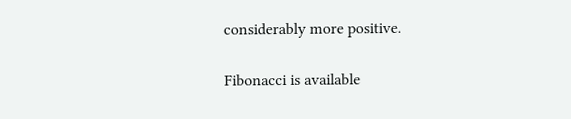considerably more positive.

Fibonacci is available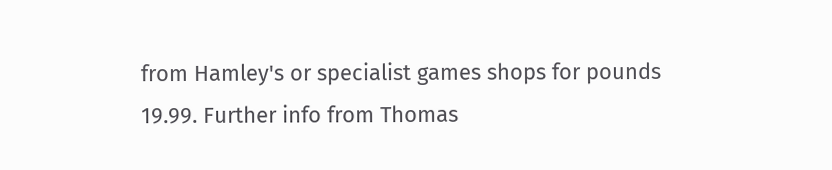from Hamley's or specialist games shops for pounds 19.99. Further info from Thomas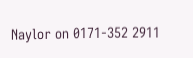Naylor on 0171-352 2911